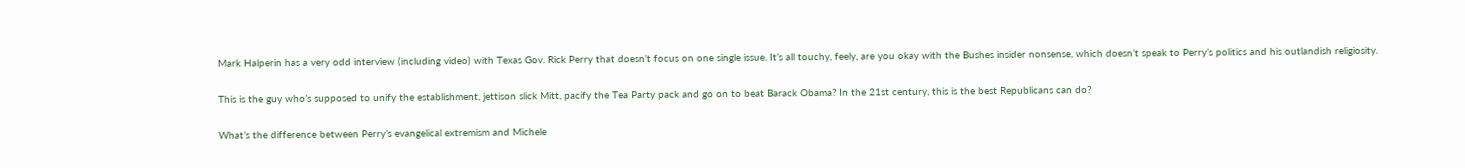Mark Halperin has a very odd interview (including video) with Texas Gov. Rick Perry that doesn’t focus on one single issue. It’s all touchy, feely, are you okay with the Bushes insider nonsense, which doesn’t speak to Perry’s politics and his outlandish religiosity.

This is the guy who’s supposed to unify the establishment, jettison slick Mitt, pacify the Tea Party pack and go on to beat Barack Obama? In the 21st century, this is the best Republicans can do?

What’s the difference between Perry’s evangelical extremism and Michele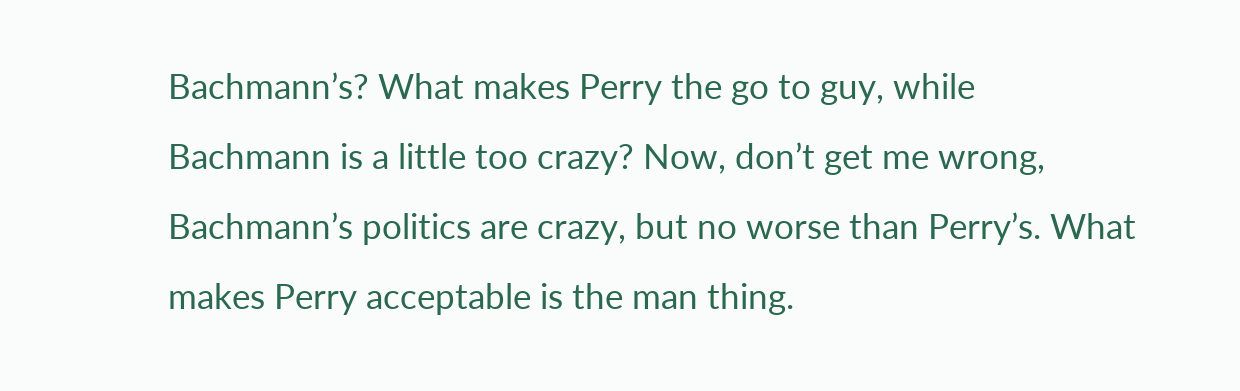Bachmann’s? What makes Perry the go to guy, while Bachmann is a little too crazy? Now, don’t get me wrong, Bachmann’s politics are crazy, but no worse than Perry’s. What makes Perry acceptable is the man thing.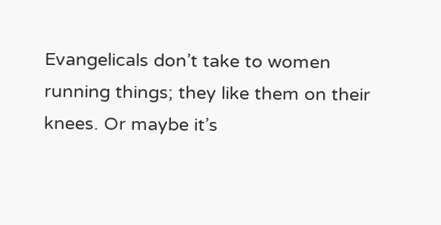Evangelicals don’t take to women running things; they like them on their knees. Or maybe it’s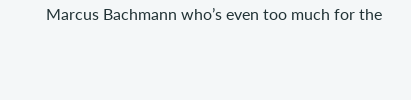Marcus Bachmann who’s even too much for the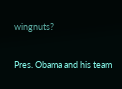wingnuts?

Pres. Obama and his team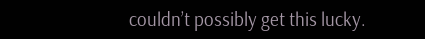couldn’t possibly get this lucky.